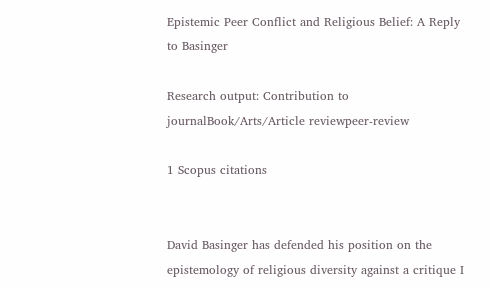Epistemic Peer Conflict and Religious Belief: A Reply to Basinger

Research output: Contribution to journalBook/Arts/Article reviewpeer-review

1 Scopus citations


David Basinger has defended his position on the epistemology of religious diversity against a critique I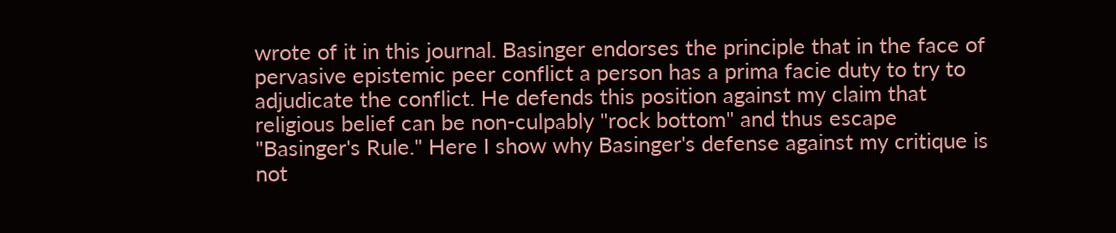wrote of it in this journal. Basinger endorses the principle that in the face of pervasive epistemic peer conflict a person has a prima facie duty to try to adjudicate the conflict. He defends this position against my claim that religious belief can be non-culpably "rock bottom" and thus escape "Basinger's Rule." Here I show why Basinger's defense against my critique is not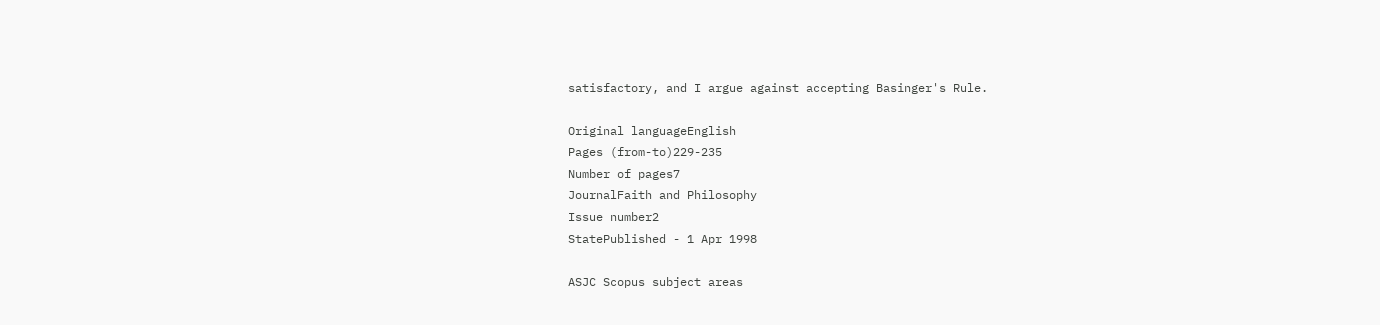satisfactory, and I argue against accepting Basinger's Rule.

Original languageEnglish
Pages (from-to)229-235
Number of pages7
JournalFaith and Philosophy
Issue number2
StatePublished - 1 Apr 1998

ASJC Scopus subject areas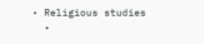• Religious studies
  •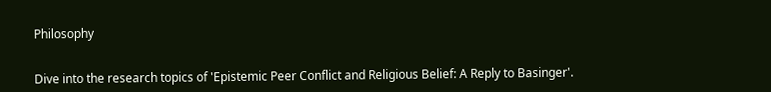Philosophy


Dive into the research topics of 'Epistemic Peer Conflict and Religious Belief: A Reply to Basinger'.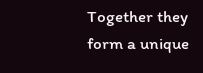Together they form a unique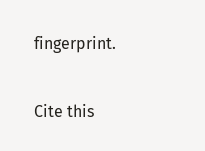fingerprint.

Cite this